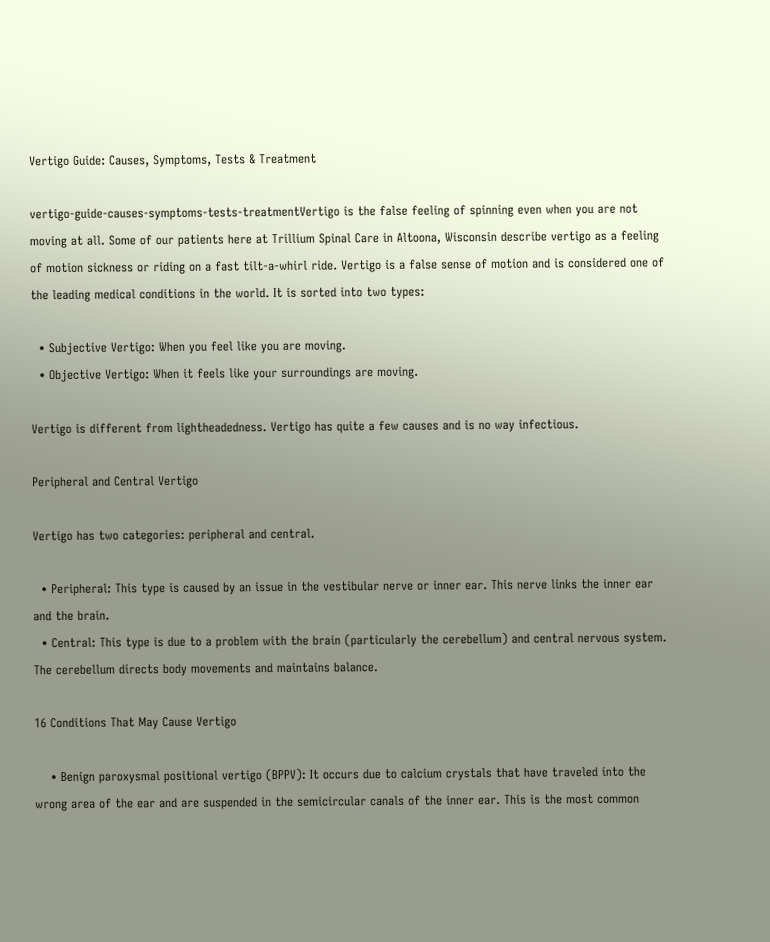Vertigo Guide: Causes, Symptoms, Tests & Treatment

vertigo-guide-causes-symptoms-tests-treatmentVertigo is the false feeling of spinning even when you are not moving at all. Some of our patients here at Trillium Spinal Care in Altoona, Wisconsin describe vertigo as a feeling of motion sickness or riding on a fast tilt-a-whirl ride. Vertigo is a false sense of motion and is considered one of the leading medical conditions in the world. It is sorted into two types:

  • Subjective Vertigo: When you feel like you are moving.
  • Objective Vertigo: When it feels like your surroundings are moving.

Vertigo is different from lightheadedness. Vertigo has quite a few causes and is no way infectious.

Peripheral and Central Vertigo

Vertigo has two categories: peripheral and central.

  • Peripheral: This type is caused by an issue in the vestibular nerve or inner ear. This nerve links the inner ear and the brain.
  • Central: This type is due to a problem with the brain (particularly the cerebellum) and central nervous system. The cerebellum directs body movements and maintains balance.

16 Conditions That May Cause Vertigo

    • Benign paroxysmal positional vertigo (BPPV): It occurs due to calcium crystals that have traveled into the wrong area of the ear and are suspended in the semicircular canals of the inner ear. This is the most common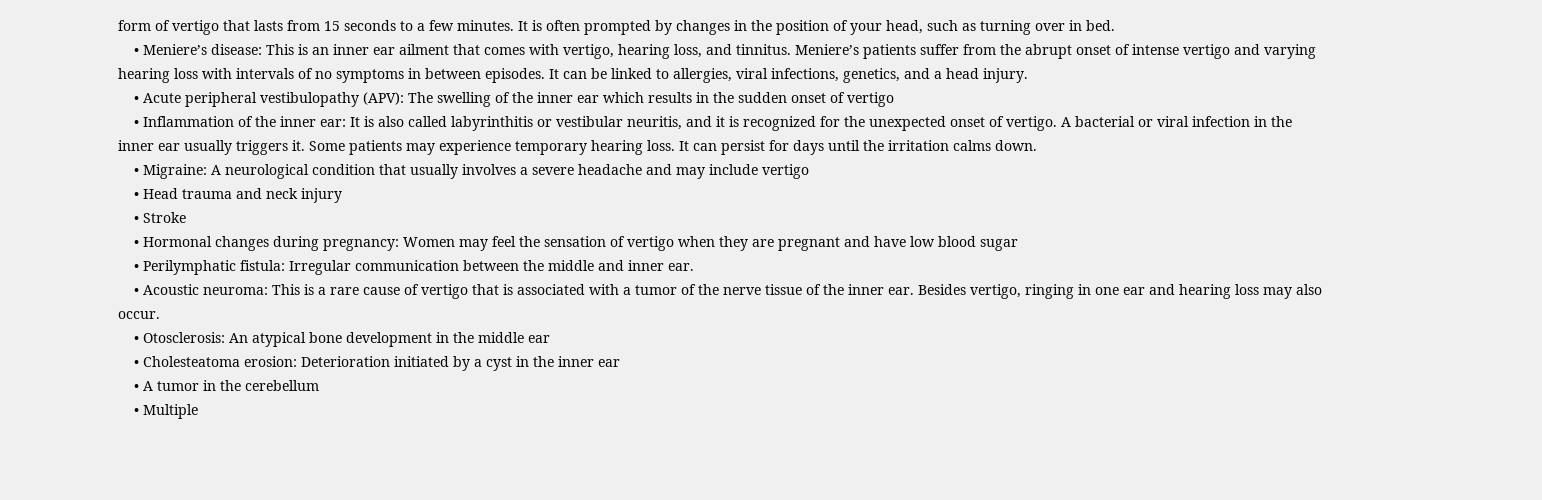form of vertigo that lasts from 15 seconds to a few minutes. It is often prompted by changes in the position of your head, such as turning over in bed.
    • Meniere’s disease: This is an inner ear ailment that comes with vertigo, hearing loss, and tinnitus. Meniere’s patients suffer from the abrupt onset of intense vertigo and varying hearing loss with intervals of no symptoms in between episodes. It can be linked to allergies, viral infections, genetics, and a head injury.
    • Acute peripheral vestibulopathy (APV): The swelling of the inner ear which results in the sudden onset of vertigo
    • Inflammation of the inner ear: It is also called labyrinthitis or vestibular neuritis, and it is recognized for the unexpected onset of vertigo. A bacterial or viral infection in the inner ear usually triggers it. Some patients may experience temporary hearing loss. It can persist for days until the irritation calms down.
    • Migraine: A neurological condition that usually involves a severe headache and may include vertigo
    • Head trauma and neck injury
    • Stroke
    • Hormonal changes during pregnancy: Women may feel the sensation of vertigo when they are pregnant and have low blood sugar
    • Perilymphatic fistula: Irregular communication between the middle and inner ear.
    • Acoustic neuroma: This is a rare cause of vertigo that is associated with a tumor of the nerve tissue of the inner ear. Besides vertigo, ringing in one ear and hearing loss may also occur.
    • Otosclerosis: An atypical bone development in the middle ear
    • Cholesteatoma erosion: Deterioration initiated by a cyst in the inner ear
    • A tumor in the cerebellum
    • Multiple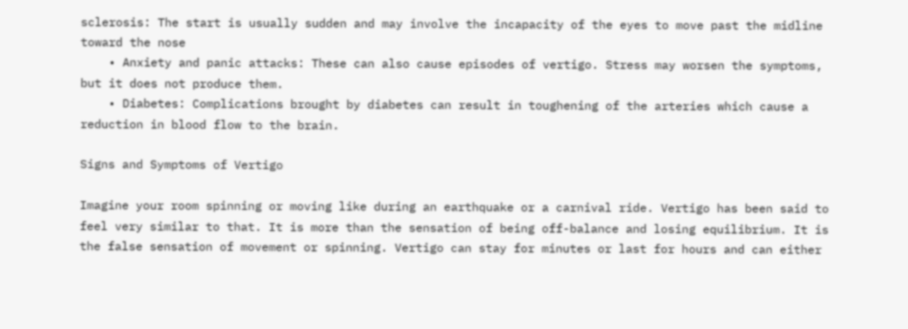sclerosis: The start is usually sudden and may involve the incapacity of the eyes to move past the midline toward the nose
    • Anxiety and panic attacks: These can also cause episodes of vertigo. Stress may worsen the symptoms, but it does not produce them.
    • Diabetes: Complications brought by diabetes can result in toughening of the arteries which cause a reduction in blood flow to the brain.

Signs and Symptoms of Vertigo

Imagine your room spinning or moving like during an earthquake or a carnival ride. Vertigo has been said to feel very similar to that. It is more than the sensation of being off-balance and losing equilibrium. It is the false sensation of movement or spinning. Vertigo can stay for minutes or last for hours and can either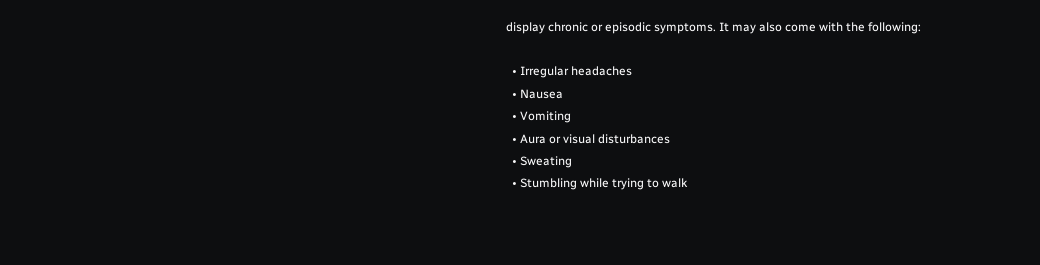display chronic or episodic symptoms. It may also come with the following:

  • Irregular headaches
  • Nausea
  • Vomiting
  • Aura or visual disturbances
  • Sweating
  • Stumbling while trying to walk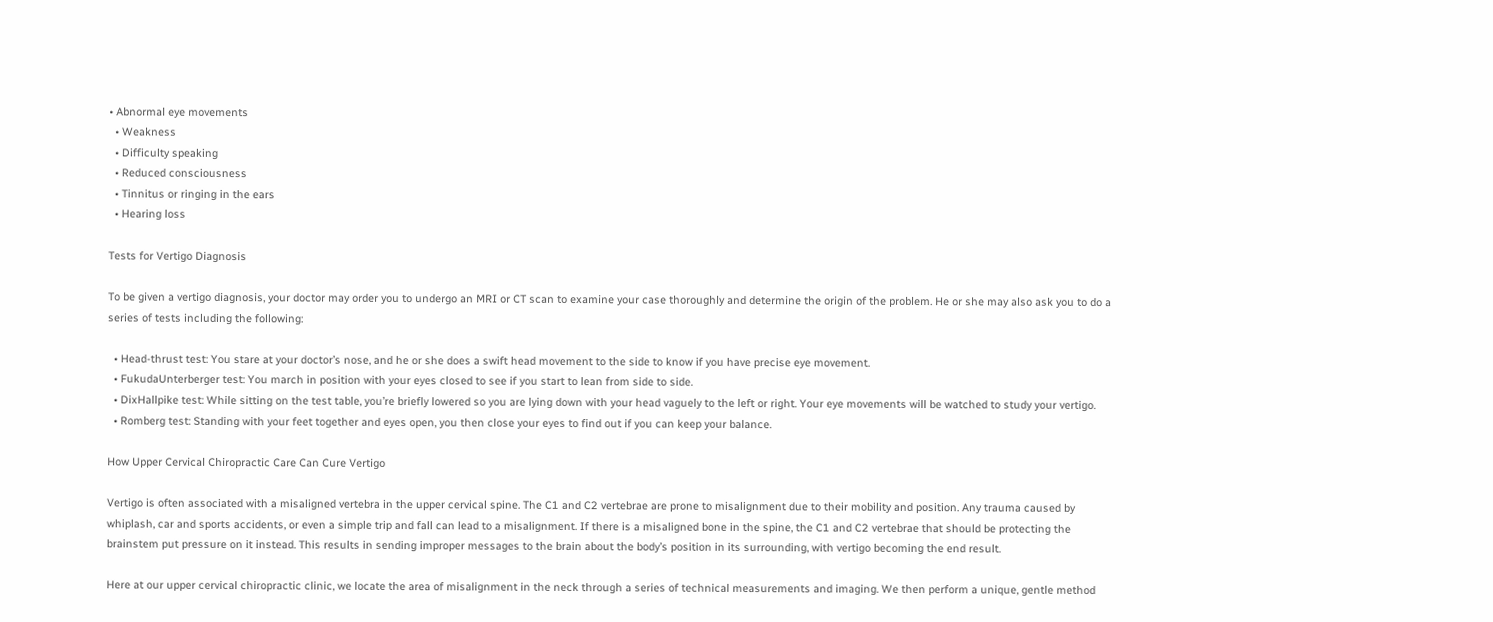• Abnormal eye movements
  • Weakness
  • Difficulty speaking
  • Reduced consciousness
  • Tinnitus or ringing in the ears
  • Hearing loss

Tests for Vertigo Diagnosis

To be given a vertigo diagnosis, your doctor may order you to undergo an MRI or CT scan to examine your case thoroughly and determine the origin of the problem. He or she may also ask you to do a series of tests including the following:

  • Head-thrust test: You stare at your doctor’s nose, and he or she does a swift head movement to the side to know if you have precise eye movement.
  • FukudaUnterberger test: You march in position with your eyes closed to see if you start to lean from side to side.
  • DixHallpike test: While sitting on the test table, you’re briefly lowered so you are lying down with your head vaguely to the left or right. Your eye movements will be watched to study your vertigo.
  • Romberg test: Standing with your feet together and eyes open, you then close your eyes to find out if you can keep your balance.

How Upper Cervical Chiropractic Care Can Cure Vertigo

Vertigo is often associated with a misaligned vertebra in the upper cervical spine. The C1 and C2 vertebrae are prone to misalignment due to their mobility and position. Any trauma caused by whiplash, car and sports accidents, or even a simple trip and fall can lead to a misalignment. If there is a misaligned bone in the spine, the C1 and C2 vertebrae that should be protecting the brainstem put pressure on it instead. This results in sending improper messages to the brain about the body’s position in its surrounding, with vertigo becoming the end result.

Here at our upper cervical chiropractic clinic, we locate the area of misalignment in the neck through a series of technical measurements and imaging. We then perform a unique, gentle method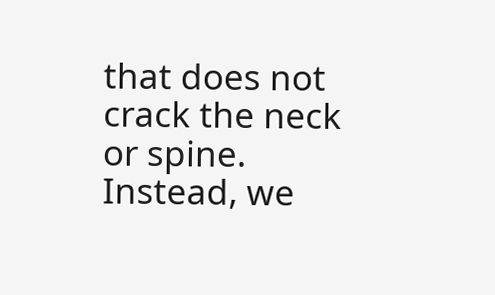that does not crack the neck or spine. Instead, we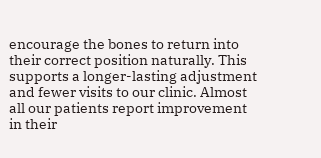encourage the bones to return into their correct position naturally. This supports a longer-lasting adjustment and fewer visits to our clinic. Almost all our patients report improvement in their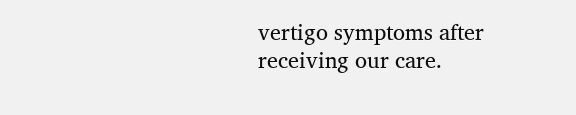vertigo symptoms after receiving our care.